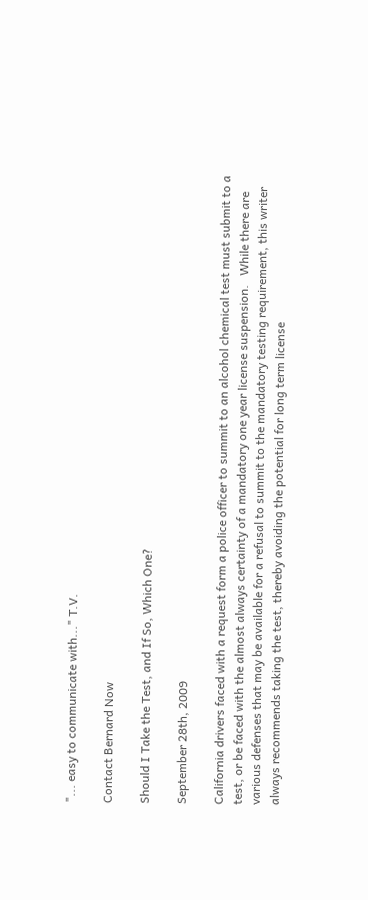"... easy to communicate with..." T.V.

Contact Bernard Now

Should I Take the Test, and If So, Which One?

September 28th, 2009

California drivers faced with a request form a police officer to summit to an alcohol chemical test must submit to a test, or be faced with the almost always certainty of a mandatory one year license suspension.   While there are various defenses that may be available for a refusal to summit to the mandatory testing requirement, this writer always recommends taking the test, thereby avoiding the potential for long term license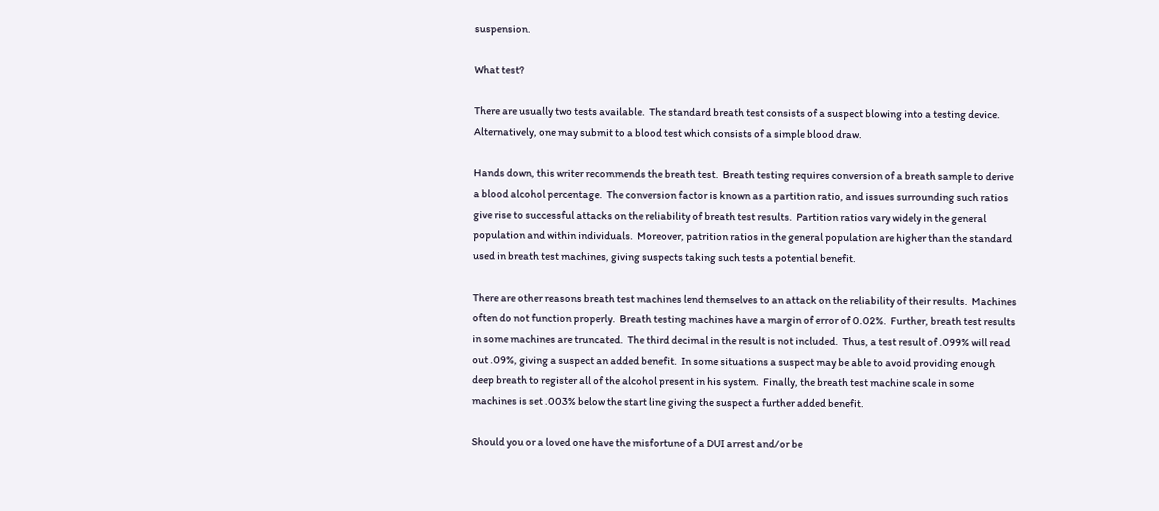suspension.

What test?

There are usually two tests available.  The standard breath test consists of a suspect blowing into a testing device.  Alternatively, one may submit to a blood test which consists of a simple blood draw.

Hands down, this writer recommends the breath test.  Breath testing requires conversion of a breath sample to derive a blood alcohol percentage.  The conversion factor is known as a partition ratio, and issues surrounding such ratios give rise to successful attacks on the reliability of breath test results.  Partition ratios vary widely in the general population and within individuals.  Moreover, patrition ratios in the general population are higher than the standard used in breath test machines, giving suspects taking such tests a potential benefit.

There are other reasons breath test machines lend themselves to an attack on the reliability of their results.  Machines often do not function properly.  Breath testing machines have a margin of error of 0.02%.  Further, breath test results in some machines are truncated.  The third decimal in the result is not included.  Thus, a test result of .099% will read out .09%, giving a suspect an added benefit.  In some situations a suspect may be able to avoid providing enough deep breath to register all of the alcohol present in his system.  Finally, the breath test machine scale in some machines is set .003% below the start line giving the suspect a further added benefit.

Should you or a loved one have the misfortune of a DUI arrest and/or be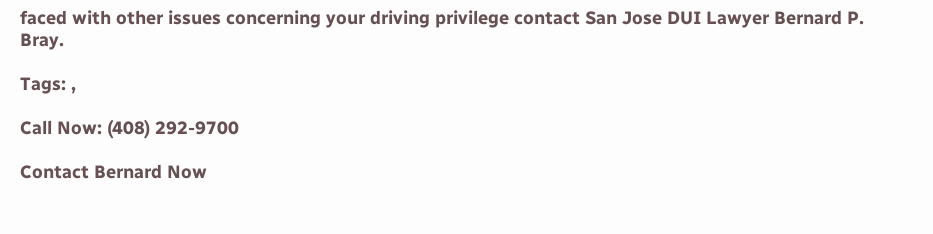faced with other issues concerning your driving privilege contact San Jose DUI Lawyer Bernard P. Bray.

Tags: ,

Call Now: (408) 292-9700

Contact Bernard Now